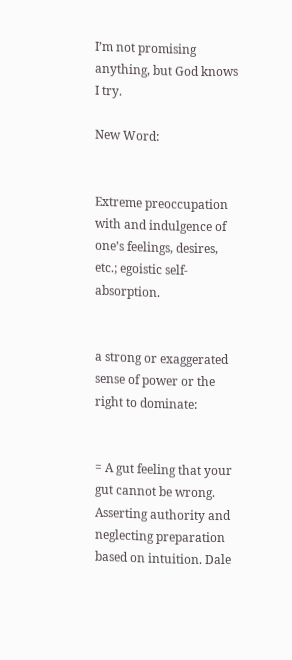I’m not promising anything, but God knows I try.

New Word:


Extreme preoccupation with and indulgence of one’s feelings, desires, etc.; egoistic self-absorption.


a strong or exaggerated sense of power or the right to dominate:


= A gut feeling that your gut cannot be wrong. Asserting authority and neglecting preparation based on intuition. Dale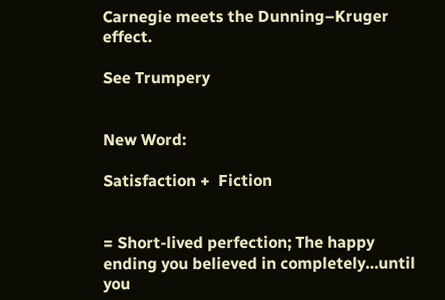Carnegie meets the Dunning–Kruger effect.

See Trumpery


New Word:

Satisfaction +  Fiction


= Short-lived perfection; The happy ending you believed in completely…until you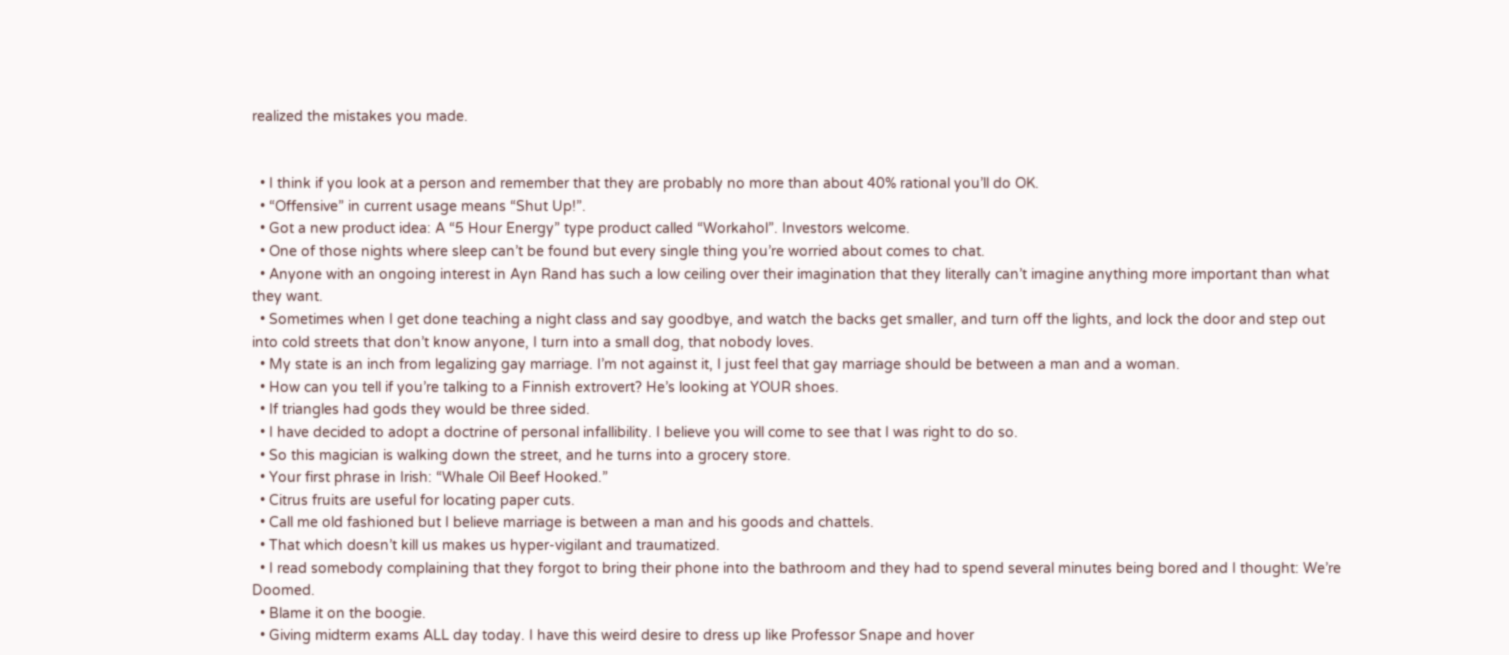realized the mistakes you made.


  • I think if you look at a person and remember that they are probably no more than about 40% rational you’ll do OK.
  • “Offensive” in current usage means “Shut Up!”.
  • Got a new product idea: A “5 Hour Energy” type product called “Workahol”. Investors welcome.
  • One of those nights where sleep can’t be found but every single thing you’re worried about comes to chat.
  • Anyone with an ongoing interest in Ayn Rand has such a low ceiling over their imagination that they literally can’t imagine anything more important than what they want.
  • Sometimes when I get done teaching a night class and say goodbye, and watch the backs get smaller, and turn off the lights, and lock the door and step out into cold streets that don’t know anyone, I turn into a small dog, that nobody loves.
  • My state is an inch from legalizing gay marriage. I’m not against it, I just feel that gay marriage should be between a man and a woman.
  • How can you tell if you’re talking to a Finnish extrovert? He’s looking at YOUR shoes.
  • If triangles had gods they would be three sided.
  • I have decided to adopt a doctrine of personal infallibility. I believe you will come to see that I was right to do so.
  • So this magician is walking down the street, and he turns into a grocery store.
  • Your first phrase in Irish: “Whale Oil Beef Hooked.”
  • Citrus fruits are useful for locating paper cuts.
  • Call me old fashioned but I believe marriage is between a man and his goods and chattels.
  • That which doesn’t kill us makes us hyper-vigilant and traumatized.
  • I read somebody complaining that they forgot to bring their phone into the bathroom and they had to spend several minutes being bored and I thought: We’re Doomed.
  • Blame it on the boogie.
  • Giving midterm exams ALL day today. I have this weird desire to dress up like Professor Snape and hover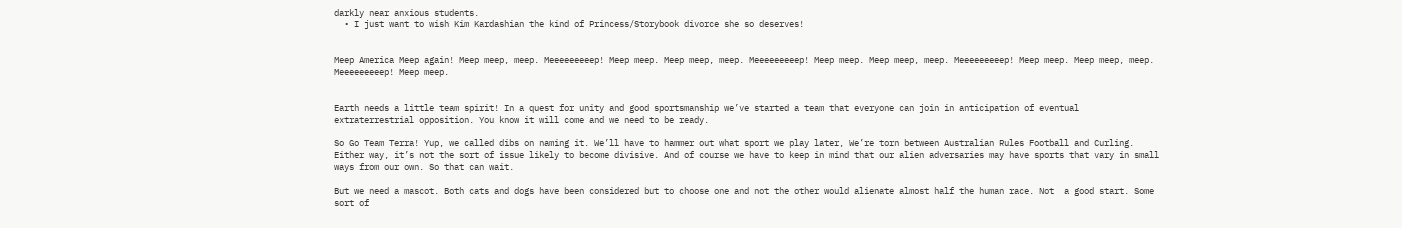darkly near anxious students.
  • I just want to wish Kim Kardashian the kind of Princess/Storybook divorce she so deserves!


Meep America Meep again! Meep meep, meep. Meeeeeeeeep! Meep meep. Meep meep, meep. Meeeeeeeeep! Meep meep. Meep meep, meep. Meeeeeeeeep! Meep meep. Meep meep, meep. Meeeeeeeeep! Meep meep.


Earth needs a little team spirit! In a quest for unity and good sportsmanship we’ve started a team that everyone can join in anticipation of eventual extraterrestrial opposition. You know it will come and we need to be ready.

So Go Team Terra! Yup, we called dibs on naming it. We’ll have to hammer out what sport we play later, We’re torn between Australian Rules Football and Curling. Either way, it’s not the sort of issue likely to become divisive. And of course we have to keep in mind that our alien adversaries may have sports that vary in small ways from our own. So that can wait.

But we need a mascot. Both cats and dogs have been considered but to choose one and not the other would alienate almost half the human race. Not  a good start. Some sort of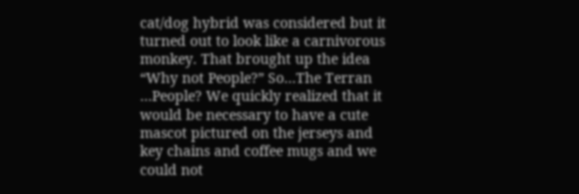cat/dog hybrid was considered but it turned out to look like a carnivorous monkey. That brought up the idea “Why not People?” So…The Terran …People? We quickly realized that it would be necessary to have a cute mascot pictured on the jerseys and key chains and coffee mugs and we could not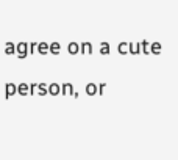agree on a cute person, or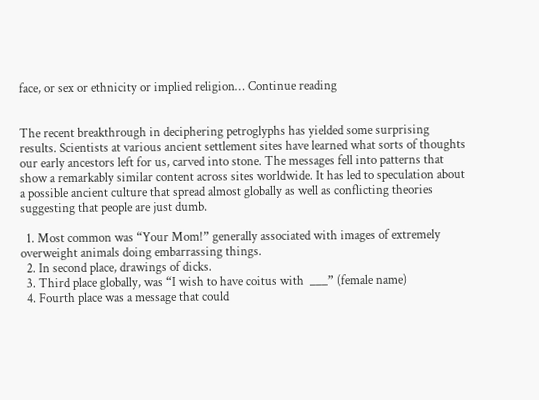face, or sex or ethnicity or implied religion… Continue reading


The recent breakthrough in deciphering petroglyphs has yielded some surprising results. Scientists at various ancient settlement sites have learned what sorts of thoughts our early ancestors left for us, carved into stone. The messages fell into patterns that show a remarkably similar content across sites worldwide. It has led to speculation about a possible ancient culture that spread almost globally as well as conflicting theories suggesting that people are just dumb.

  1. Most common was “Your Mom!” generally associated with images of extremely overweight animals doing embarrassing things.
  2. In second place, drawings of dicks.
  3. Third place globally, was “I wish to have coitus with  ___” (female name)
  4. Fourth place was a message that could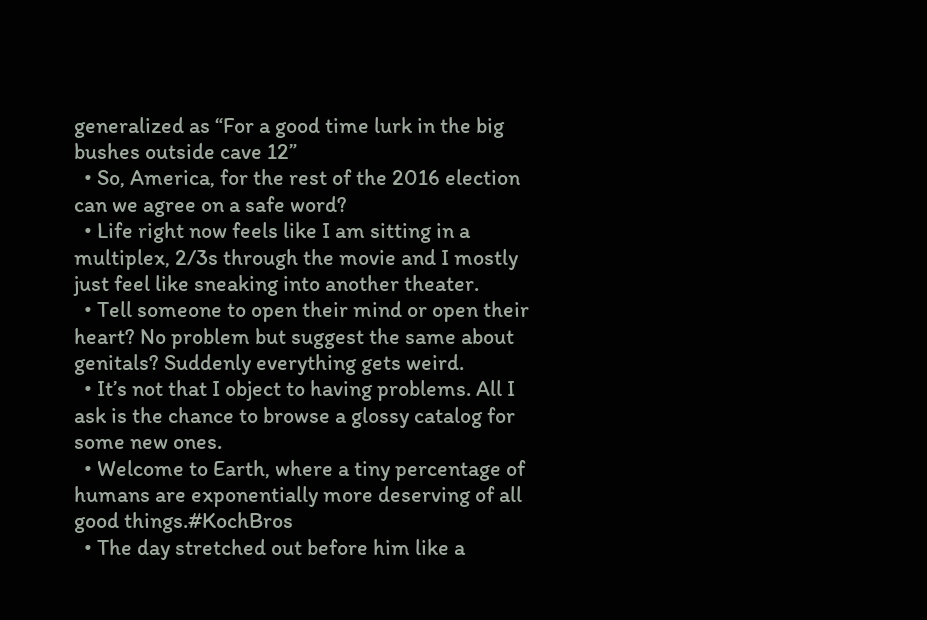generalized as “For a good time lurk in the big bushes outside cave 12”
  • So, America, for the rest of the 2016 election can we agree on a safe word?
  • Life right now feels like I am sitting in a multiplex, 2/3s through the movie and I mostly just feel like sneaking into another theater.
  • Tell someone to open their mind or open their heart? No problem but suggest the same about genitals? Suddenly everything gets weird.
  • It’s not that I object to having problems. All I ask is the chance to browse a glossy catalog for some new ones.
  • Welcome to Earth, where a tiny percentage of humans are exponentially more deserving of all good things.#KochBros
  • The day stretched out before him like a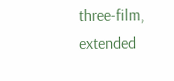three-film, extended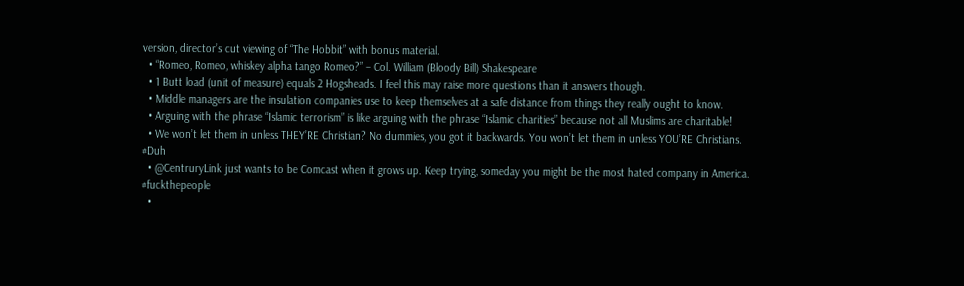version, director’s cut viewing of “The Hobbit” with bonus material.
  • “Romeo, Romeo, whiskey alpha tango Romeo?” – Col. William (Bloody Bill) Shakespeare
  • 1 Butt load (unit of measure) equals 2 Hogsheads. I feel this may raise more questions than it answers though.
  • Middle managers are the insulation companies use to keep themselves at a safe distance from things they really ought to know.
  • Arguing with the phrase “Islamic terrorism” is like arguing with the phrase “Islamic charities” because not all Muslims are charitable!
  • We won’t let them in unless THEY’RE Christian? No dummies, you got it backwards. You won’t let them in unless YOU’RE Christians. #Duh
  • @CentruryLink just wants to be Comcast when it grows up. Keep trying, someday you might be the most hated company in America. #fuckthepeople
  •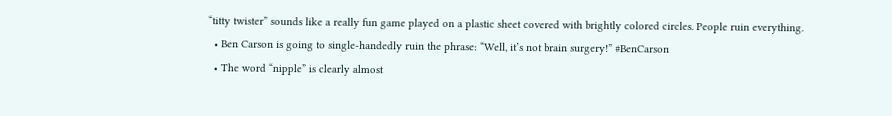“titty twister” sounds like a really fun game played on a plastic sheet covered with brightly colored circles. People ruin everything.
  • Ben Carson is going to single-handedly ruin the phrase: “Well, it’s not brain surgery!” #BenCarson
  • The word “nipple” is clearly almost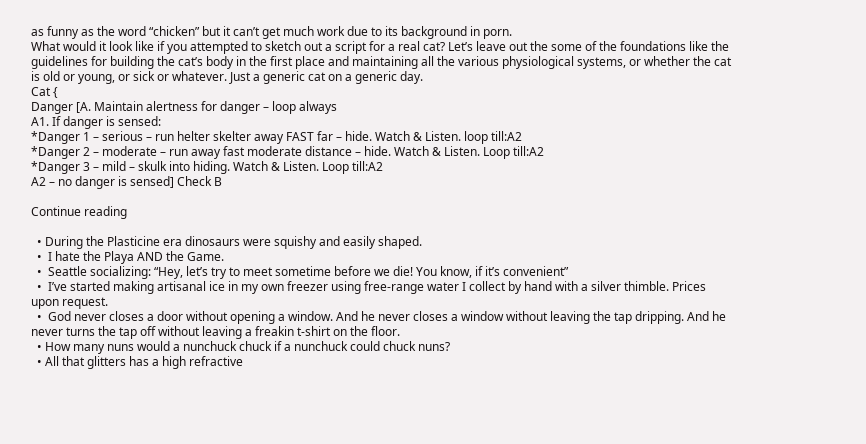as funny as the word “chicken” but it can’t get much work due to its background in porn.
What would it look like if you attempted to sketch out a script for a real cat? Let’s leave out the some of the foundations like the guidelines for building the cat’s body in the first place and maintaining all the various physiological systems, or whether the cat is old or young, or sick or whatever. Just a generic cat on a generic day.
Cat {
Danger [A. Maintain alertness for danger – loop always
A1. If danger is sensed:
*Danger 1 – serious – run helter skelter away FAST far – hide. Watch & Listen. loop till:A2
*Danger 2 – moderate – run away fast moderate distance – hide. Watch & Listen. Loop till:A2
*Danger 3 – mild – skulk into hiding. Watch & Listen. Loop till:A2
A2 – no danger is sensed] Check B

Continue reading

  • During the Plasticine era dinosaurs were squishy and easily shaped.
  •  I hate the Playa AND the Game.
  •  Seattle socializing: “Hey, let’s try to meet sometime before we die! You know, if it’s convenient”
  •  I’ve started making artisanal ice in my own freezer using free-range water I collect by hand with a silver thimble. Prices upon request.
  •  God never closes a door without opening a window. And he never closes a window without leaving the tap dripping. And he never turns the tap off without leaving a freakin t-shirt on the floor.
  • How many nuns would a nunchuck chuck if a nunchuck could chuck nuns?
  • All that glitters has a high refractive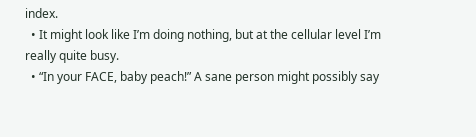index.
  • It might look like I’m doing nothing, but at the cellular level I’m really quite busy.
  • “In your FACE, baby peach!” A sane person might possibly say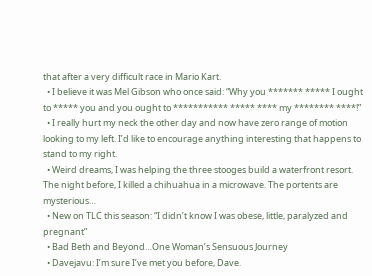that after a very difficult race in Mario Kart.
  • I believe it was Mel Gibson who once said: “Why you ******* ***** I ought to ***** you and you ought to *********** ***** **** my ******** ****!”
  • I really hurt my neck the other day and now have zero range of motion looking to my left. I’d like to encourage anything interesting that happens to stand to my right.
  • Weird dreams, I was helping the three stooges build a waterfront resort. The night before, I killed a chihuahua in a microwave. The portents are mysterious…
  • New on TLC this season: “I didn’t know I was obese, little, paralyzed and pregnant”
  • Bad Beth and Beyond…One Woman’s Sensuous Journey
  • Davejavu: I’m sure I’ve met you before, Dave.